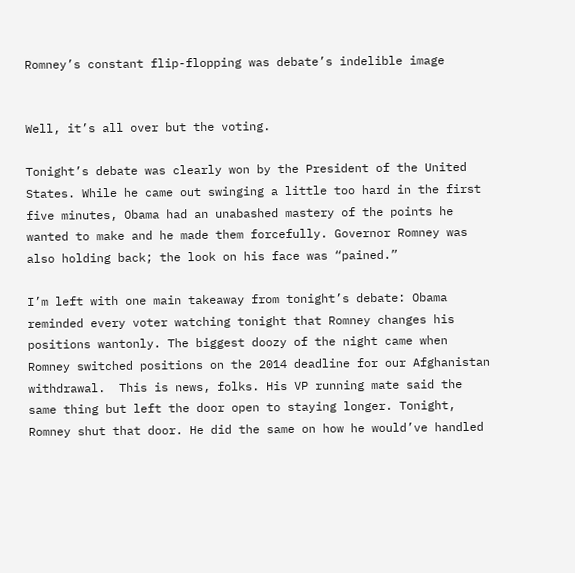Romney’s constant flip-flopping was debate’s indelible image


Well, it’s all over but the voting.

Tonight’s debate was clearly won by the President of the United States. While he came out swinging a little too hard in the first five minutes, Obama had an unabashed mastery of the points he wanted to make and he made them forcefully. Governor Romney was also holding back; the look on his face was “pained.”

I’m left with one main takeaway from tonight’s debate: Obama reminded every voter watching tonight that Romney changes his positions wantonly. The biggest doozy of the night came when Romney switched positions on the 2014 deadline for our Afghanistan withdrawal.  This is news, folks. His VP running mate said the same thing but left the door open to staying longer. Tonight, Romney shut that door. He did the same on how he would’ve handled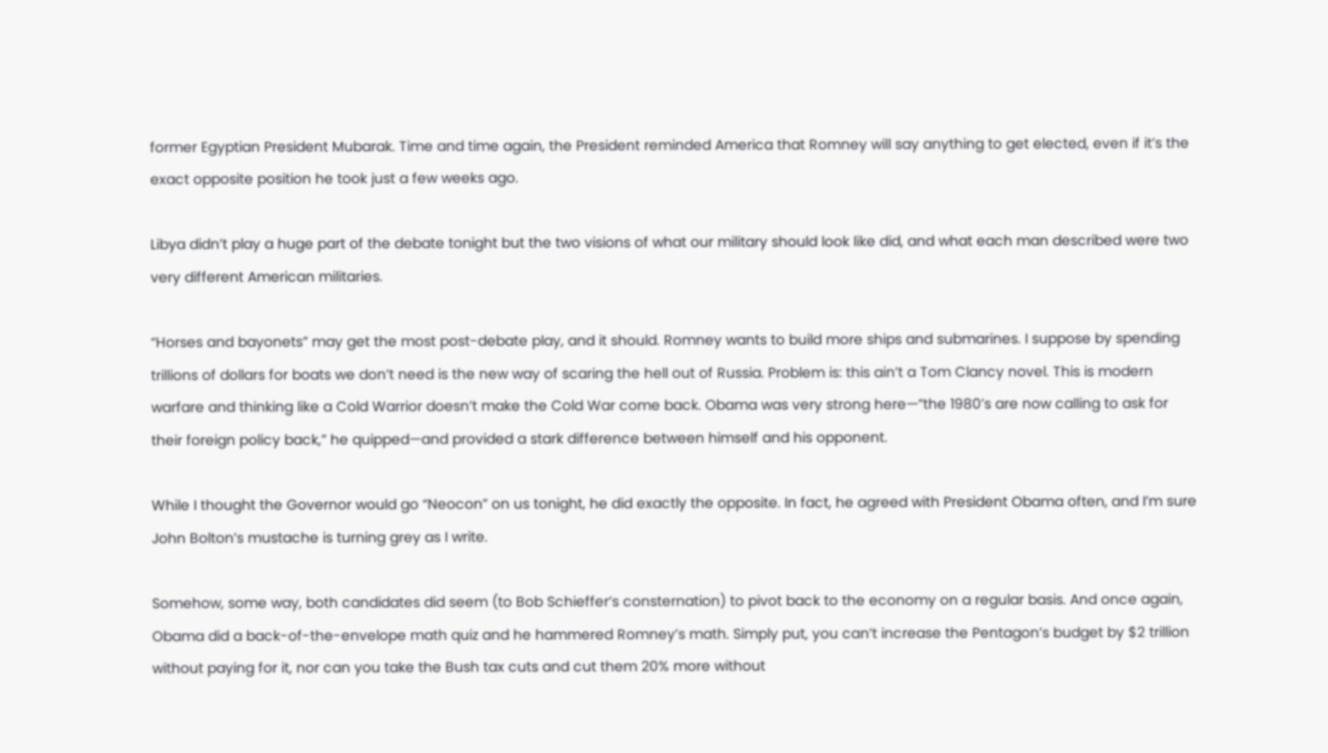former Egyptian President Mubarak. Time and time again, the President reminded America that Romney will say anything to get elected, even if it’s the exact opposite position he took just a few weeks ago.

Libya didn’t play a huge part of the debate tonight but the two visions of what our military should look like did, and what each man described were two very different American militaries.

“Horses and bayonets” may get the most post-debate play, and it should. Romney wants to build more ships and submarines. I suppose by spending trillions of dollars for boats we don’t need is the new way of scaring the hell out of Russia. Problem is: this ain’t a Tom Clancy novel. This is modern warfare and thinking like a Cold Warrior doesn’t make the Cold War come back. Obama was very strong here—”the 1980’s are now calling to ask for their foreign policy back,” he quipped—and provided a stark difference between himself and his opponent.

While I thought the Governor would go “Neocon” on us tonight, he did exactly the opposite. In fact, he agreed with President Obama often, and I’m sure John Bolton’s mustache is turning grey as I write.

Somehow, some way, both candidates did seem (to Bob Schieffer’s consternation) to pivot back to the economy on a regular basis. And once again, Obama did a back-of-the-envelope math quiz and he hammered Romney’s math. Simply put, you can’t increase the Pentagon’s budget by $2 trillion without paying for it, nor can you take the Bush tax cuts and cut them 20% more without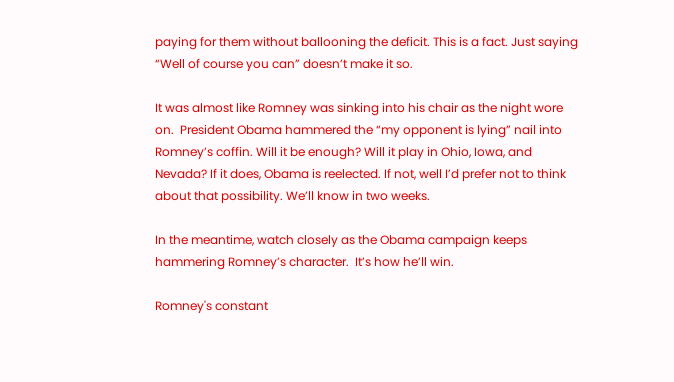paying for them without ballooning the deficit. This is a fact. Just saying “Well of course you can” doesn’t make it so.

It was almost like Romney was sinking into his chair as the night wore on.  President Obama hammered the “my opponent is lying” nail into Romney’s coffin. Will it be enough? Will it play in Ohio, Iowa, and Nevada? If it does, Obama is reelected. If not, well I’d prefer not to think about that possibility. We’ll know in two weeks.

In the meantime, watch closely as the Obama campaign keeps hammering Romney’s character.  It’s how he’ll win.

Romney's constant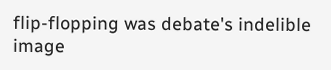flip-flopping was debate's indelible image